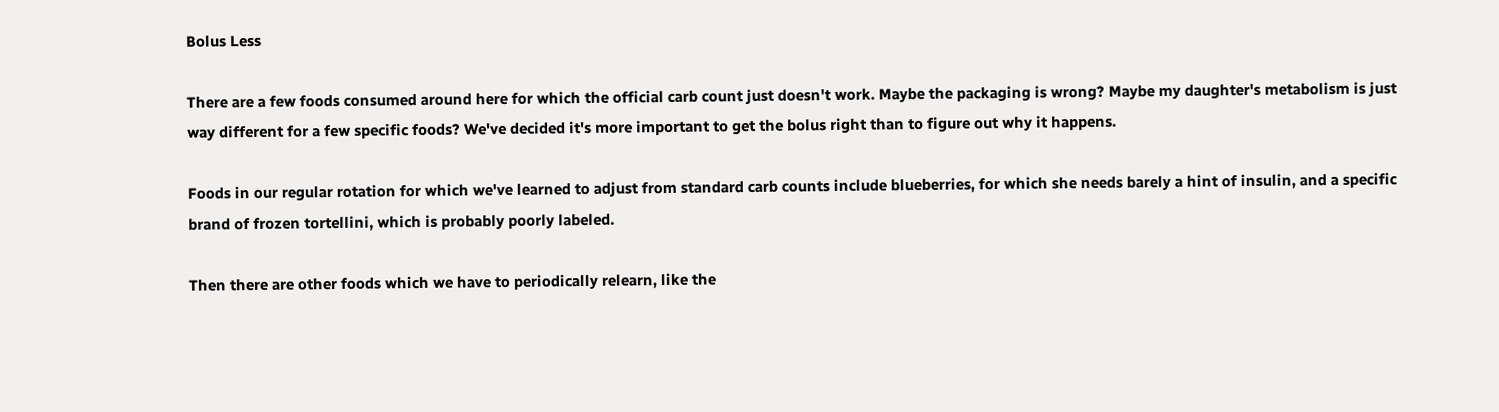Bolus Less

There are a few foods consumed around here for which the official carb count just doesn't work. Maybe the packaging is wrong? Maybe my daughter's metabolism is just way different for a few specific foods? We've decided it's more important to get the bolus right than to figure out why it happens.

Foods in our regular rotation for which we've learned to adjust from standard carb counts include blueberries, for which she needs barely a hint of insulin, and a specific brand of frozen tortellini, which is probably poorly labeled.

Then there are other foods which we have to periodically relearn, like the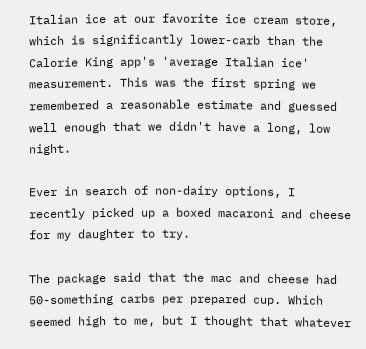Italian ice at our favorite ice cream store, which is significantly lower-carb than the Calorie King app's 'average Italian ice' measurement. This was the first spring we remembered a reasonable estimate and guessed well enough that we didn't have a long, low night.

Ever in search of non-dairy options, I recently picked up a boxed macaroni and cheese for my daughter to try.

The package said that the mac and cheese had 50-something carbs per prepared cup. Which seemed high to me, but I thought that whatever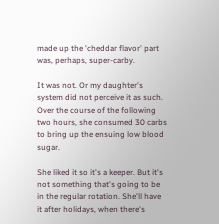made up the 'cheddar flavor' part was, perhaps, super-carby.

It was not. Or my daughter's system did not perceive it as such. Over the course of the following two hours, she consumed 30 carbs to bring up the ensuing low blood sugar.

She liked it so it's a keeper. But it's not something that's going to be in the regular rotation. She'll have it after holidays, when there's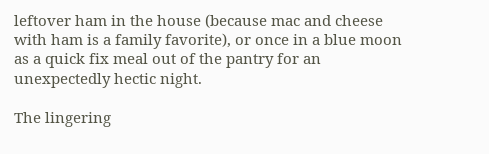leftover ham in the house (because mac and cheese with ham is a family favorite), or once in a blue moon as a quick fix meal out of the pantry for an unexpectedly hectic night.

The lingering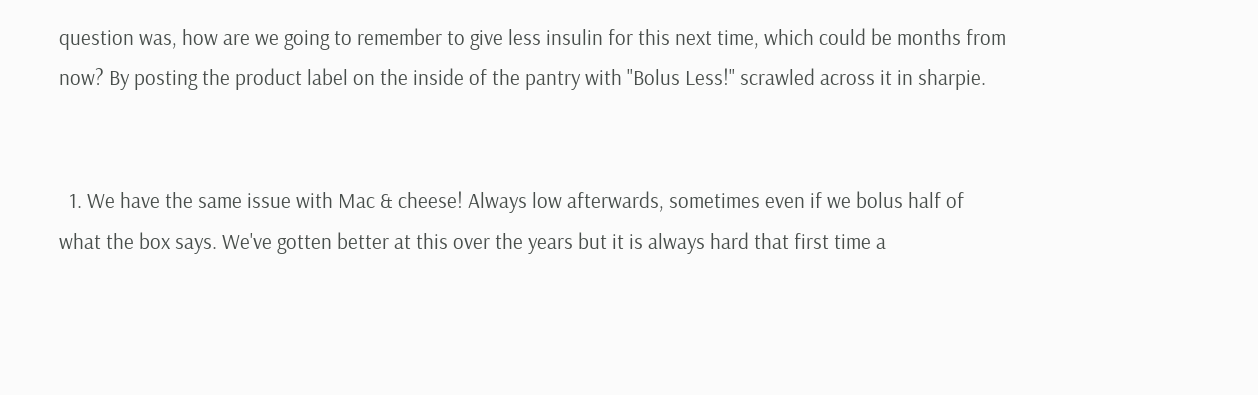question was, how are we going to remember to give less insulin for this next time, which could be months from now? By posting the product label on the inside of the pantry with "Bolus Less!" scrawled across it in sharpie.


  1. We have the same issue with Mac & cheese! Always low afterwards, sometimes even if we bolus half of what the box says. We've gotten better at this over the years but it is always hard that first time a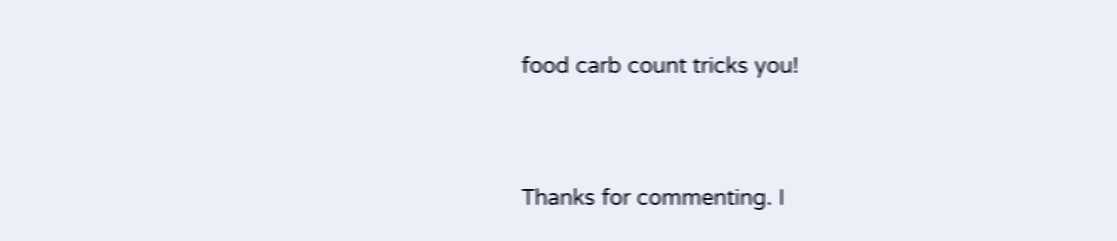food carb count tricks you!


Thanks for commenting. I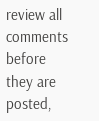review all comments before they are posted,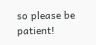so please be patient!